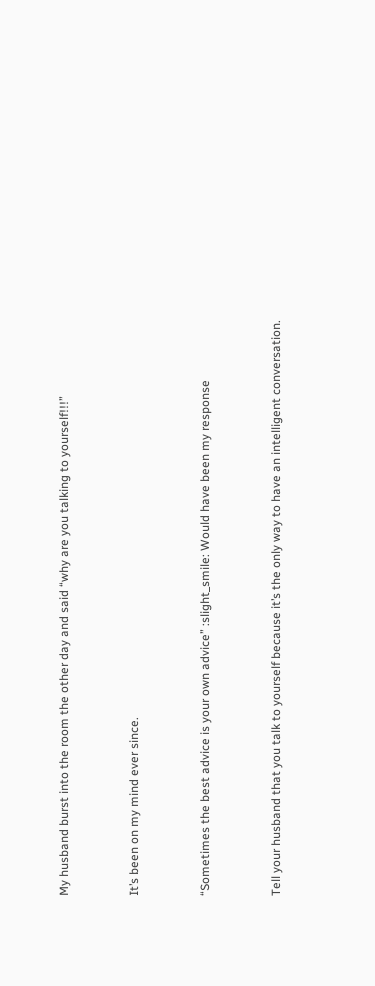My husband burst into the room the other day and said “why are you talking to yourself!!!”


It’s been on my mind ever since.


“Sometimes the best advice is your own advice” :slight_smile: Would have been my response


Tell your husband that you talk to yourself because it’s the only way to have an intelligent conversation.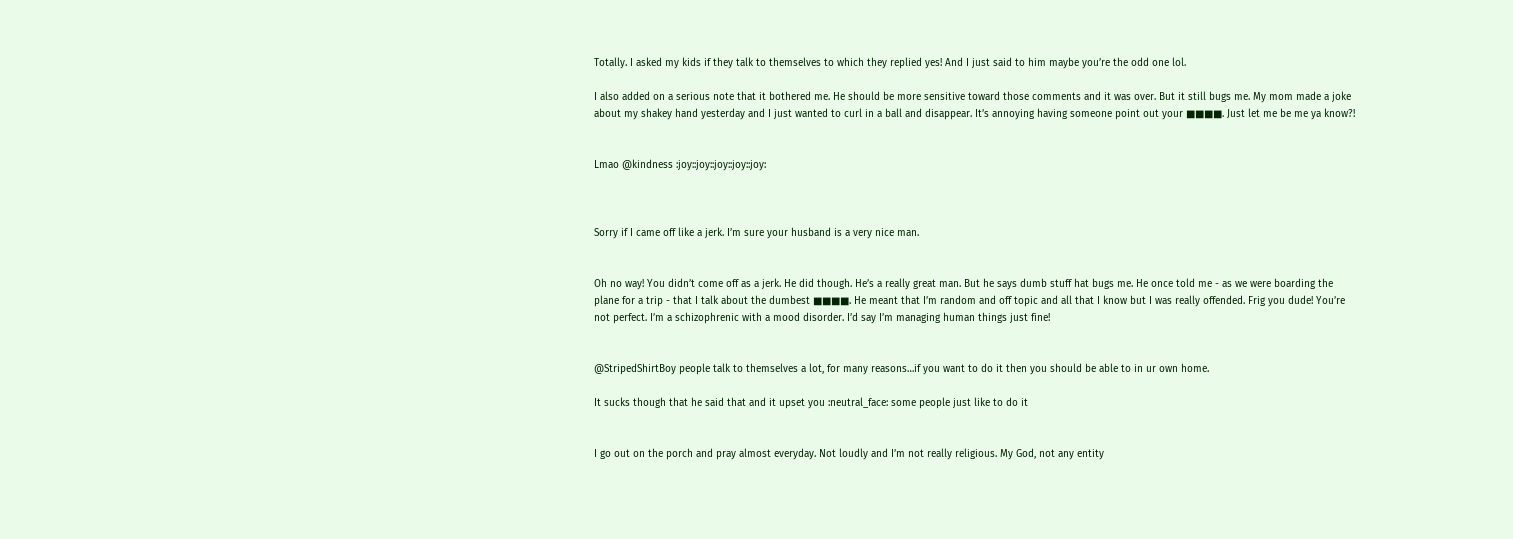Totally. I asked my kids if they talk to themselves to which they replied yes! And I just said to him maybe you’re the odd one lol.

I also added on a serious note that it bothered me. He should be more sensitive toward those comments and it was over. But it still bugs me. My mom made a joke about my shakey hand yesterday and I just wanted to curl in a ball and disappear. It’s annoying having someone point out your ■■■■. Just let me be me ya know?!


Lmao @kindness :joy::joy::joy::joy::joy:



Sorry if I came off like a jerk. I’m sure your husband is a very nice man.


Oh no way! You didn’t come off as a jerk. He did though. He’s a really great man. But he says dumb stuff hat bugs me. He once told me - as we were boarding the plane for a trip - that I talk about the dumbest ■■■■. He meant that I’m random and off topic and all that I know but I was really offended. Frig you dude! You’re not perfect. I’m a schizophrenic with a mood disorder. I’d say I’m managing human things just fine!


@StripedShirtBoy people talk to themselves a lot, for many reasons…if you want to do it then you should be able to in ur own home.

It sucks though that he said that and it upset you :neutral_face: some people just like to do it


I go out on the porch and pray almost everyday. Not loudly and I’m not really religious. My God, not any entity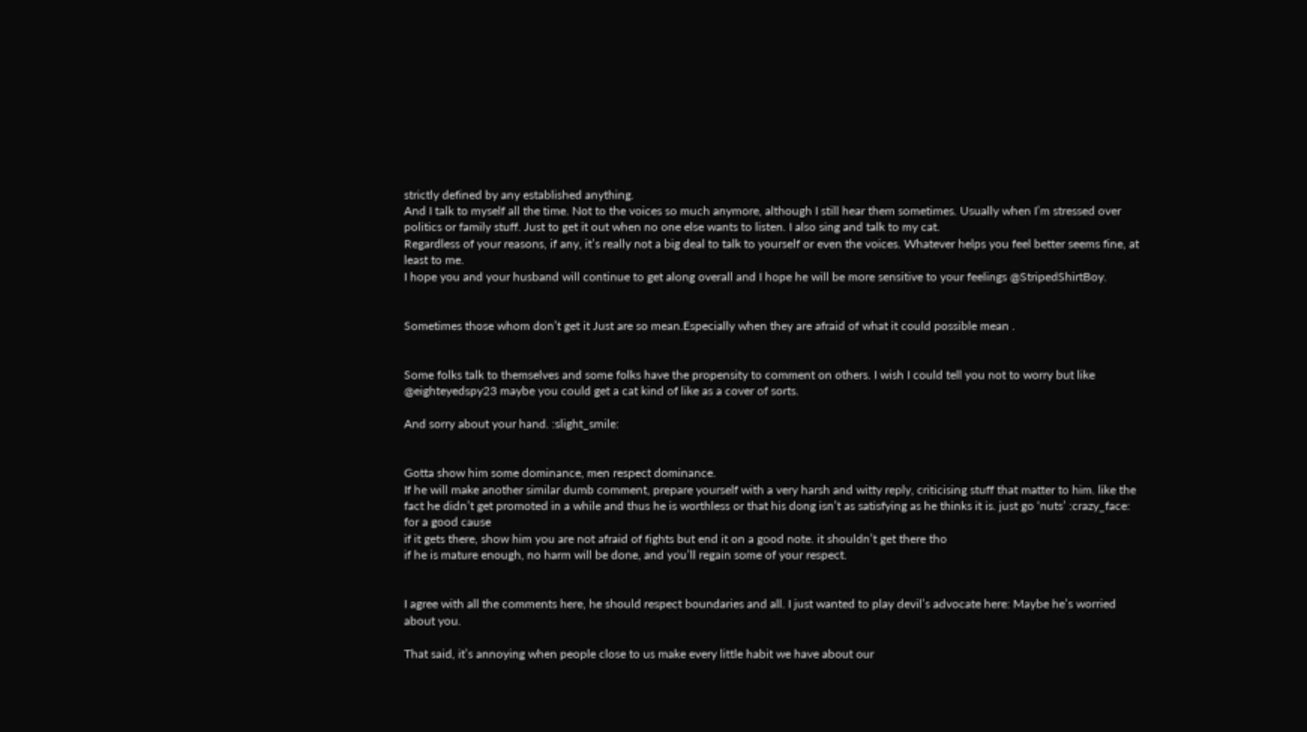strictly defined by any established anything.
And I talk to myself all the time. Not to the voices so much anymore, although I still hear them sometimes. Usually when I’m stressed over politics or family stuff. Just to get it out when no one else wants to listen. I also sing and talk to my cat.
Regardless of your reasons, if any, it’s really not a big deal to talk to yourself or even the voices. Whatever helps you feel better seems fine, at least to me.
I hope you and your husband will continue to get along overall and I hope he will be more sensitive to your feelings @StripedShirtBoy.


Sometimes those whom don’t get it Just are so mean.Especially when they are afraid of what it could possible mean .


Some folks talk to themselves and some folks have the propensity to comment on others. I wish I could tell you not to worry but like @eighteyedspy23 maybe you could get a cat kind of like as a cover of sorts.

And sorry about your hand. :slight_smile:


Gotta show him some dominance, men respect dominance.
If he will make another similar dumb comment, prepare yourself with a very harsh and witty reply, criticising stuff that matter to him. like the fact he didn’t get promoted in a while and thus he is worthless or that his dong isn’t as satisfying as he thinks it is. just go ‘nuts’ :crazy_face: for a good cause
if it gets there, show him you are not afraid of fights but end it on a good note. it shouldn’t get there tho
if he is mature enough, no harm will be done, and you’ll regain some of your respect.


I agree with all the comments here, he should respect boundaries and all. I just wanted to play devil’s advocate here: Maybe he’s worried about you.

That said, it’s annoying when people close to us make every little habit we have about our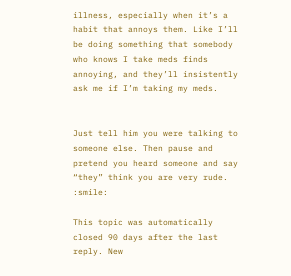illness, especially when it’s a habit that annoys them. Like I’ll be doing something that somebody who knows I take meds finds annoying, and they’ll insistently ask me if I’m taking my meds.


Just tell him you were talking to someone else. Then pause and pretend you heard someone and say “they” think you are very rude. :smile:

This topic was automatically closed 90 days after the last reply. New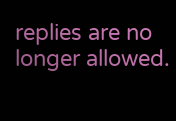replies are no longer allowed.